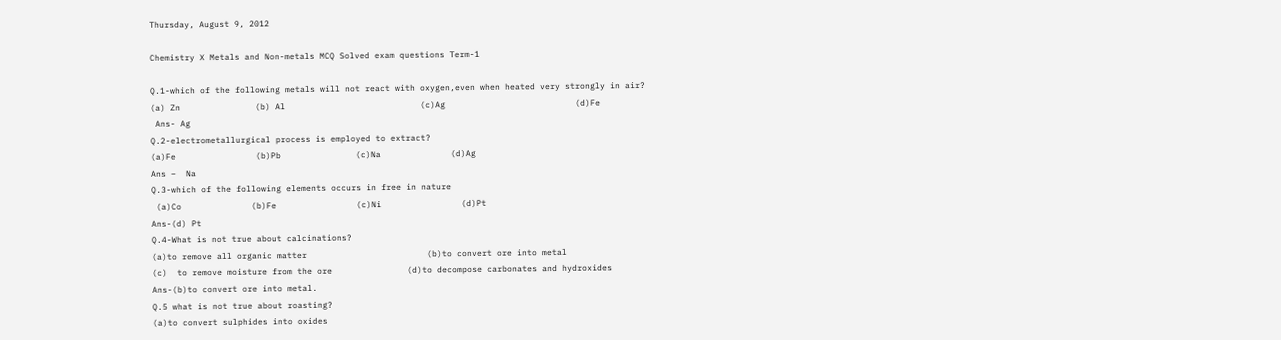Thursday, August 9, 2012

Chemistry X Metals and Non-metals MCQ Solved exam questions Term-1

Q.1-which of the following metals will not react with oxygen,even when heated very strongly in air?
(a) Zn               (b) Al                           (c)Ag                          (d)Fe
 Ans- Ag
Q.2-electrometallurgical process is employed to extract?
(a)Fe                (b)Pb               (c)Na              (d)Ag
Ans –  Na
Q.3-which of the following elements occurs in free in nature
 (a)Co              (b)Fe                (c)Ni                (d)Pt
Ans-(d) Pt
Q.4-What is not true about calcinations?
(a)to remove all organic matter                        (b)to convert ore into metal
(c)  to remove moisture from the ore               (d)to decompose carbonates and hydroxides
Ans-(b)to convert ore into metal.
Q.5 what is not true about roasting?
(a)to convert sulphides into oxides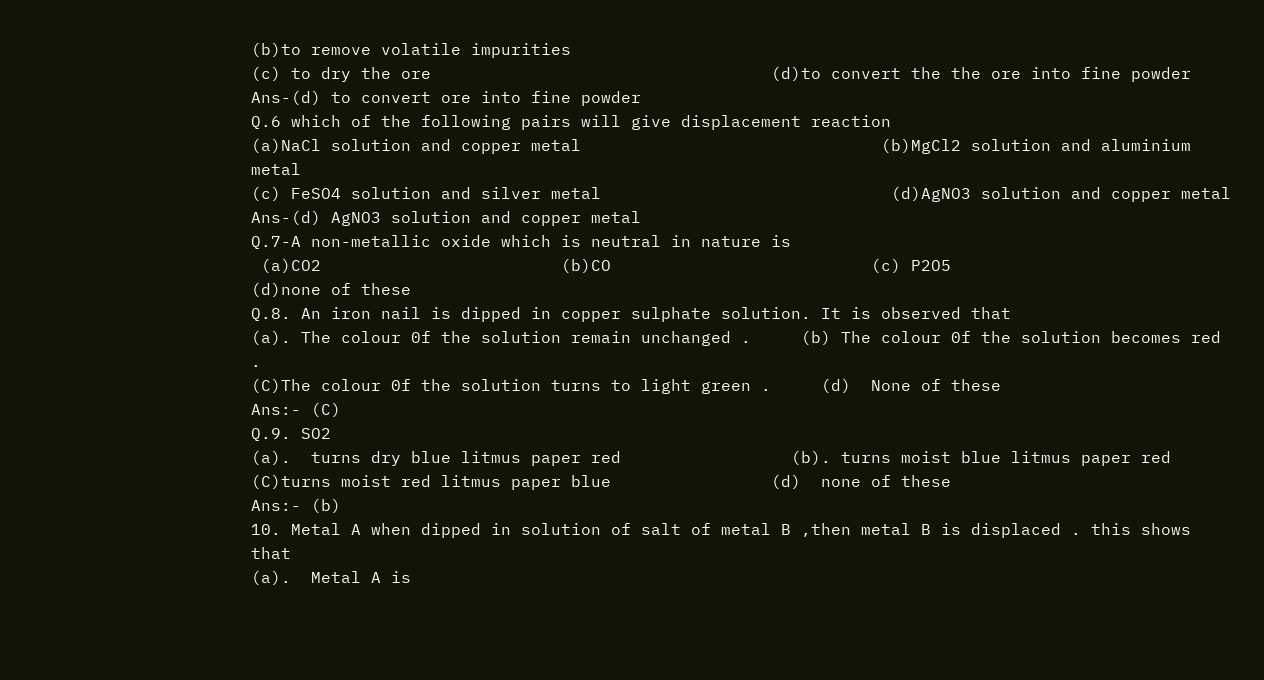(b)to remove volatile impurities
(c) to dry the ore                                  (d)to convert the the ore into fine powder
Ans-(d) to convert ore into fine powder
Q.6 which of the following pairs will give displacement reaction
(a)NaCl solution and copper metal                              (b)MgCl2 solution and aluminium metal
(c) FeSO4 solution and silver metal                             (d)AgNO3 solution and copper metal
Ans-(d) AgNO3 solution and copper metal
Q.7-A non-metallic oxide which is neutral in nature is
 (a)CO2                        (b)CO                          (c) P2O5                      (d)none of these
Q.8. An iron nail is dipped in copper sulphate solution. It is observed that
(a). The colour 0f the solution remain unchanged .     (b) The colour 0f the solution becomes red .
(C)The colour 0f the solution turns to light green .     (d)  None of these
Ans:- (C)
Q.9. SO2
(a).  turns dry blue litmus paper red                 (b). turns moist blue litmus paper red
(C)turns moist red litmus paper blue                (d)  none of these
Ans:- (b)
10. Metal A when dipped in solution of salt of metal B ,then metal B is displaced . this shows that
(a).  Metal A is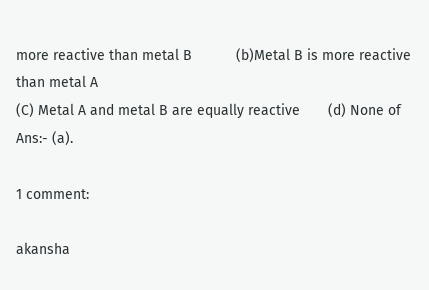more reactive than metal B           (b)Metal B is more reactive than metal A
(C) Metal A and metal B are equally reactive       (d) None of
Ans:- (a).

1 comment:

akansha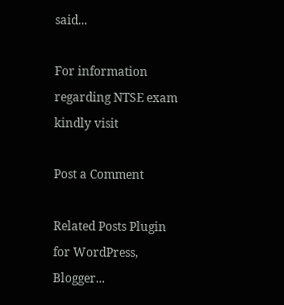said...

For information regarding NTSE exam kindly visit

Post a Comment

Related Posts Plugin for WordPress, Blogger...